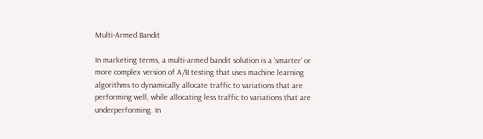Multi-Armed Bandit

In marketing terms, a multi-armed bandit solution is a ‘smarter’ or more complex version of A/B testing that uses machine learning algorithms to dynamically allocate traffic to variations that are performing well, while allocating less traffic to variations that are underperforming. In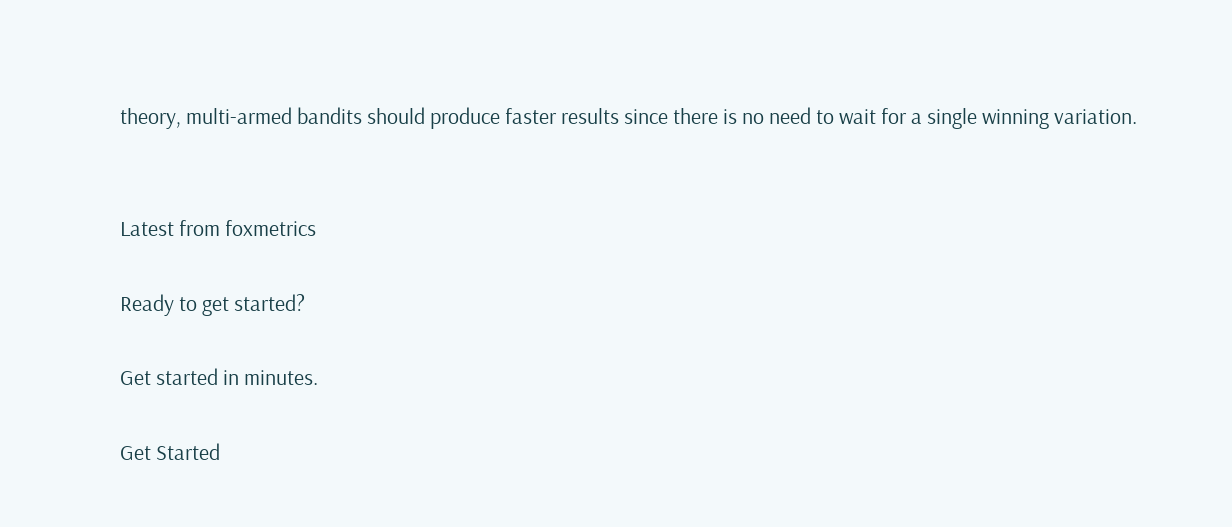theory, multi-armed bandits should produce faster results since there is no need to wait for a single winning variation.


Latest from foxmetrics

Ready to get started?

Get started in minutes.

Get Started